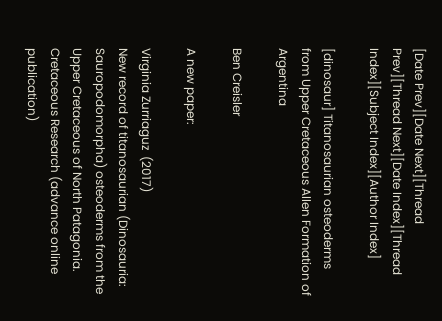[Date Prev][Date Next][Thread Prev][Thread Next][Date Index][Thread Index][Subject Index][Author Index]

[dinosaur] Titanosaurian osteoderms from Upper Cretaceous Allen Formation of Argentina

Ben Creisler

A new paper:

Virginia Zurriaguz  (2017)
New record of titanosaurian (Dinosauria: Sauropodomorpha) osteoderms from the Upper Cretaceous of North Patagonia.
Cretaceous Research (advance online publication)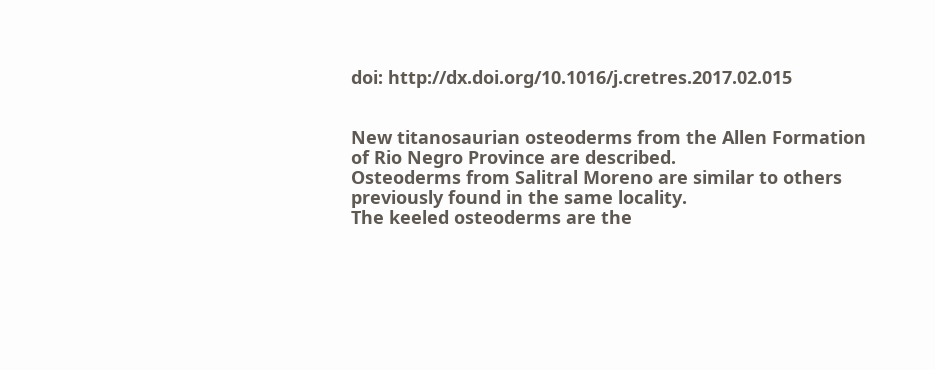doi: http://dx.doi.org/10.1016/j.cretres.2017.02.015


New titanosaurian osteoderms from the Allen Formation of Rio Negro Province are described.
Osteoderms from Salitral Moreno are similar to others previously found in the same locality.
The keeled osteoderms are the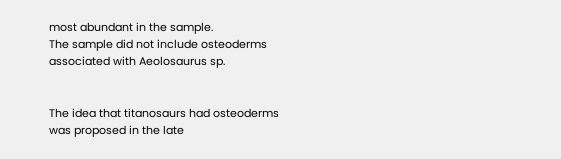most abundant in the sample.
The sample did not include osteoderms associated with Aeolosaurus sp.


The idea that titanosaurs had osteoderms was proposed in the late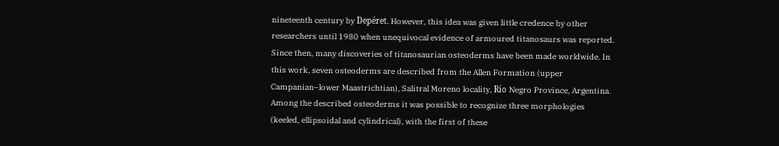nineteenth century by Depéret. However, this idea was given little credence by other researchers until 1980 when unequivocal evidence of armoured titanosaurs was reported. Since then, many discoveries of titanosaurian osteoderms have been made worldwide. In this work, seven osteoderms are described from the Allen Formation (upper Campanian–lower Maastrichtian), Salitral Moreno locality, Río Negro Province, Argentina. Among the described osteoderms it was possible to recognize three morphologies (keeled, ellipsoidal and cylindrical), with the first of these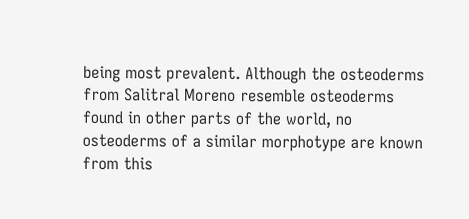being most prevalent. Although the osteoderms from Salitral Moreno resemble osteoderms found in other parts of the world, no osteoderms of a similar morphotype are known from this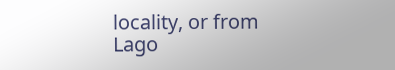locality, or from Lago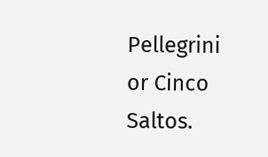Pellegrini or Cinco Saltos.